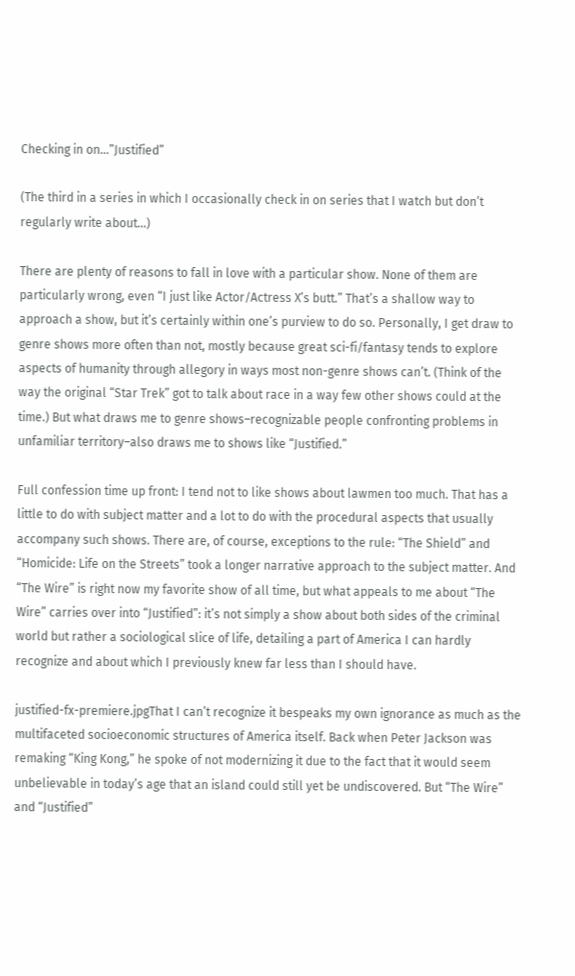Checking in on…”Justified”

(The third in a series in which I occasionally check in on series that I watch but don’t regularly write about…)

There are plenty of reasons to fall in love with a particular show. None of them are particularly wrong, even “I just like Actor/Actress X’s butt.” That’s a shallow way to approach a show, but it’s certainly within one’s purview to do so. Personally, I get draw to genre shows more often than not, mostly because great sci-fi/fantasy tends to explore aspects of humanity through allegory in ways most non-genre shows can’t. (Think of the way the original “Star Trek” got to talk about race in a way few other shows could at the time.) But what draws me to genre shows–recognizable people confronting problems in unfamiliar territory–also draws me to shows like “Justified.”

Full confession time up front: I tend not to like shows about lawmen too much. That has a little to do with subject matter and a lot to do with the procedural aspects that usually accompany such shows. There are, of course, exceptions to the rule: “The Shield” and “Homicide: Life on the Streets” took a longer narrative approach to the subject matter. And “The Wire” is right now my favorite show of all time, but what appeals to me about “The Wire” carries over into “Justified”: it’s not simply a show about both sides of the criminal world but rather a sociological slice of life, detailing a part of America I can hardly recognize and about which I previously knew far less than I should have.

justified-fx-premiere.jpgThat I can’t recognize it bespeaks my own ignorance as much as the multifaceted socioeconomic structures of America itself. Back when Peter Jackson was remaking “King Kong,” he spoke of not modernizing it due to the fact that it would seem unbelievable in today’s age that an island could still yet be undiscovered. But “The Wire” and “Justified”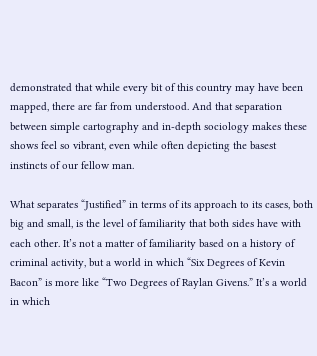demonstrated that while every bit of this country may have been mapped, there are far from understood. And that separation between simple cartography and in-depth sociology makes these shows feel so vibrant, even while often depicting the basest instincts of our fellow man.

What separates “Justified” in terms of its approach to its cases, both big and small, is the level of familiarity that both sides have with each other. It’s not a matter of familiarity based on a history of criminal activity, but a world in which “Six Degrees of Kevin Bacon” is more like “Two Degrees of Raylan Givens.” It’s a world in which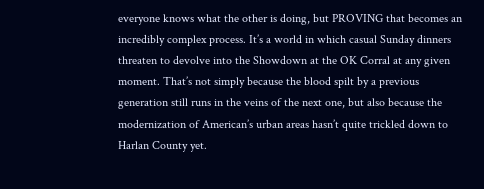everyone knows what the other is doing, but PROVING that becomes an incredibly complex process. It’s a world in which casual Sunday dinners threaten to devolve into the Showdown at the OK Corral at any given moment. That’s not simply because the blood spilt by a previous generation still runs in the veins of the next one, but also because the modernization of American’s urban areas hasn’t quite trickled down to Harlan County yet.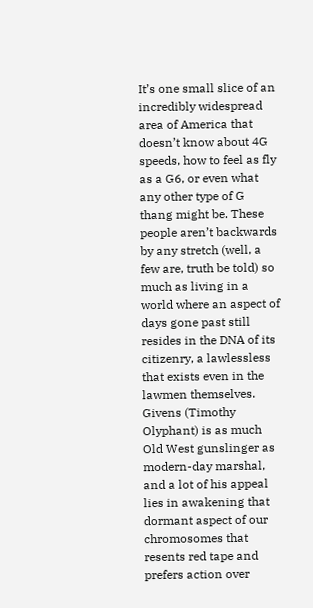It’s one small slice of an incredibly widespread area of America that doesn’t know about 4G speeds, how to feel as fly as a G6, or even what any other type of G thang might be. These people aren’t backwards by any stretch (well, a few are, truth be told) so much as living in a world where an aspect of days gone past still resides in the DNA of its citizenry, a lawlessless that exists even in the lawmen themselves. Givens (Timothy Olyphant) is as much Old West gunslinger as modern-day marshal, and a lot of his appeal lies in awakening that dormant aspect of our chromosomes that resents red tape and prefers action over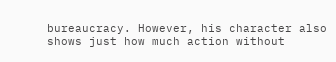bureaucracy. However, his character also shows just how much action without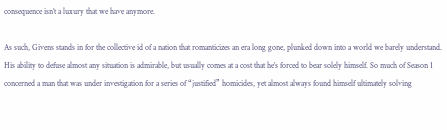consequence isn’t a luxury that we have anymore.

As such, Givens stands in for the collective id of a nation that romanticizes an era long gone, plunked down into a world we barely understand. His ability to defuse almost any situation is admirable, but usually comes at a cost that he’s forced to bear solely himself. So much of Season 1 concerned a man that was under investigation for a series of “justified” homicides, yet almost always found himself ultimately solving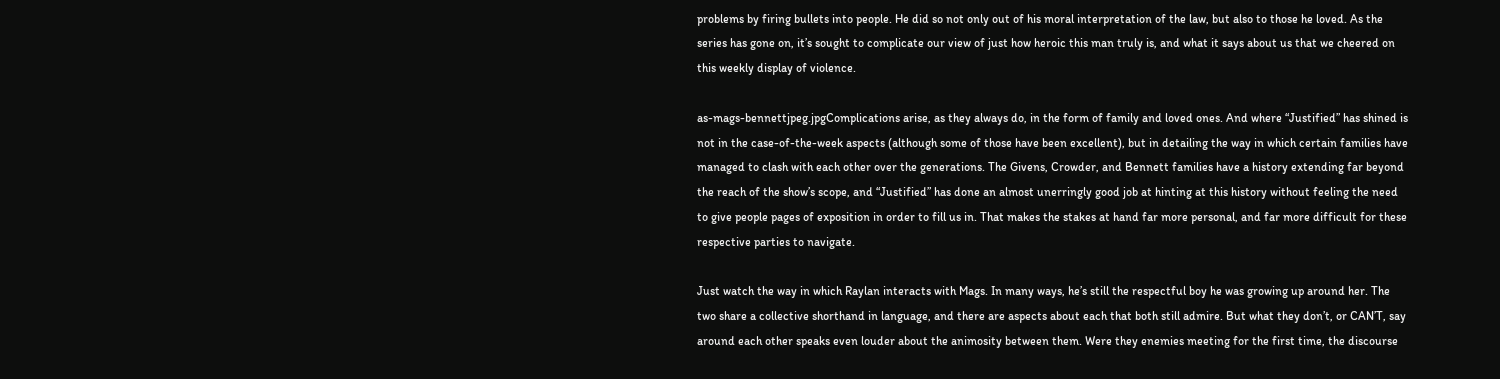problems by firing bullets into people. He did so not only out of his moral interpretation of the law, but also to those he loved. As the series has gone on, it’s sought to complicate our view of just how heroic this man truly is, and what it says about us that we cheered on this weekly display of violence.

as-mags-bennettjpeg.jpgComplications arise, as they always do, in the form of family and loved ones. And where “Justified” has shined is not in the case-of-the-week aspects (although some of those have been excellent), but in detailing the way in which certain families have managed to clash with each other over the generations. The Givens, Crowder, and Bennett families have a history extending far beyond the reach of the show’s scope, and “Justified” has done an almost unerringly good job at hinting at this history without feeling the need to give people pages of exposition in order to fill us in. That makes the stakes at hand far more personal, and far more difficult for these respective parties to navigate.

Just watch the way in which Raylan interacts with Mags. In many ways, he’s still the respectful boy he was growing up around her. The two share a collective shorthand in language, and there are aspects about each that both still admire. But what they don’t, or CAN’T, say around each other speaks even louder about the animosity between them. Were they enemies meeting for the first time, the discourse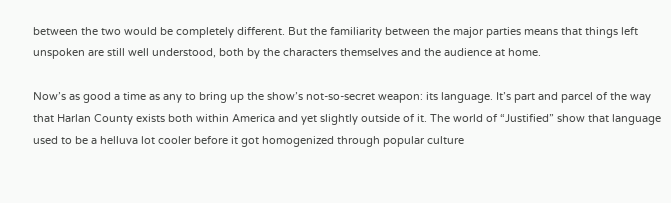between the two would be completely different. But the familiarity between the major parties means that things left unspoken are still well understood, both by the characters themselves and the audience at home.

Now’s as good a time as any to bring up the show’s not-so-secret weapon: its language. It’s part and parcel of the way that Harlan County exists both within America and yet slightly outside of it. The world of “Justified” show that language used to be a helluva lot cooler before it got homogenized through popular culture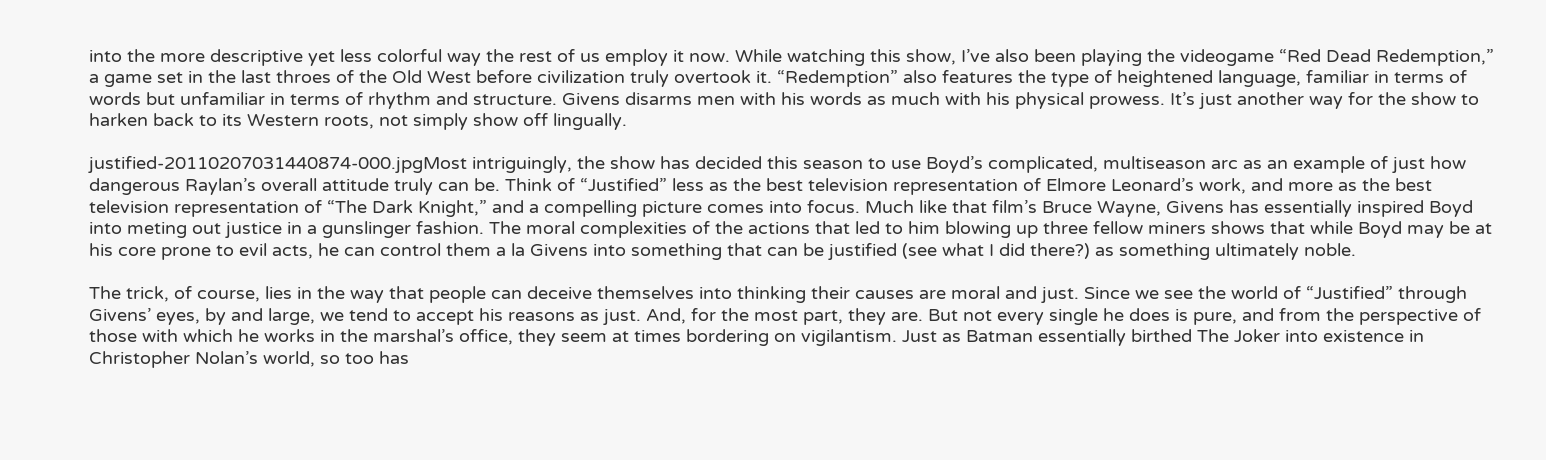into the more descriptive yet less colorful way the rest of us employ it now. While watching this show, I’ve also been playing the videogame “Red Dead Redemption,” a game set in the last throes of the Old West before civilization truly overtook it. “Redemption” also features the type of heightened language, familiar in terms of words but unfamiliar in terms of rhythm and structure. Givens disarms men with his words as much with his physical prowess. It’s just another way for the show to harken back to its Western roots, not simply show off lingually.

justified-20110207031440874-000.jpgMost intriguingly, the show has decided this season to use Boyd’s complicated, multiseason arc as an example of just how dangerous Raylan’s overall attitude truly can be. Think of “Justified” less as the best television representation of Elmore Leonard’s work, and more as the best television representation of “The Dark Knight,” and a compelling picture comes into focus. Much like that film’s Bruce Wayne, Givens has essentially inspired Boyd into meting out justice in a gunslinger fashion. The moral complexities of the actions that led to him blowing up three fellow miners shows that while Boyd may be at his core prone to evil acts, he can control them a la Givens into something that can be justified (see what I did there?) as something ultimately noble.

The trick, of course, lies in the way that people can deceive themselves into thinking their causes are moral and just. Since we see the world of “Justified” through Givens’ eyes, by and large, we tend to accept his reasons as just. And, for the most part, they are. But not every single he does is pure, and from the perspective of those with which he works in the marshal’s office, they seem at times bordering on vigilantism. Just as Batman essentially birthed The Joker into existence in Christopher Nolan’s world, so too has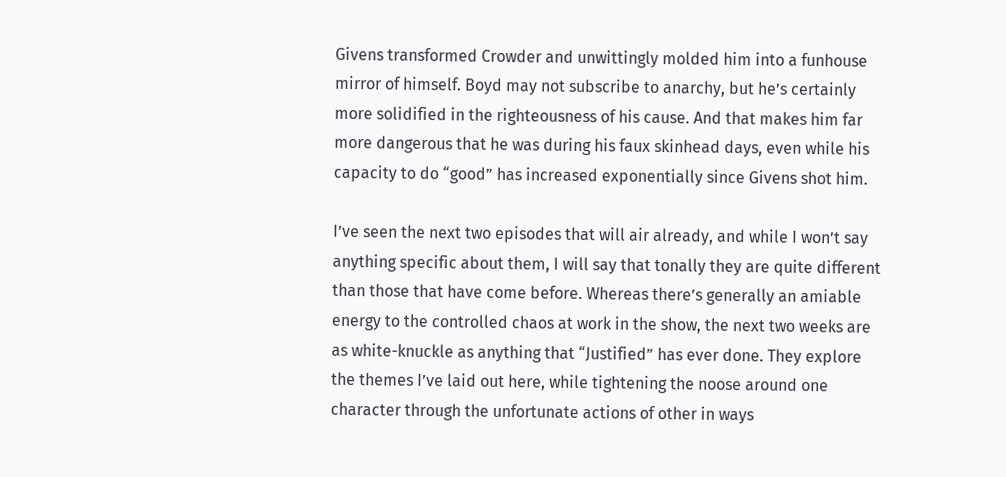Givens transformed Crowder and unwittingly molded him into a funhouse mirror of himself. Boyd may not subscribe to anarchy, but he’s certainly more solidified in the righteousness of his cause. And that makes him far more dangerous that he was during his faux skinhead days, even while his capacity to do “good” has increased exponentially since Givens shot him.

I’ve seen the next two episodes that will air already, and while I won’t say anything specific about them, I will say that tonally they are quite different than those that have come before. Whereas there’s generally an amiable energy to the controlled chaos at work in the show, the next two weeks are as white-knuckle as anything that “Justified” has ever done. They explore the themes I’ve laid out here, while tightening the noose around one character through the unfortunate actions of other in ways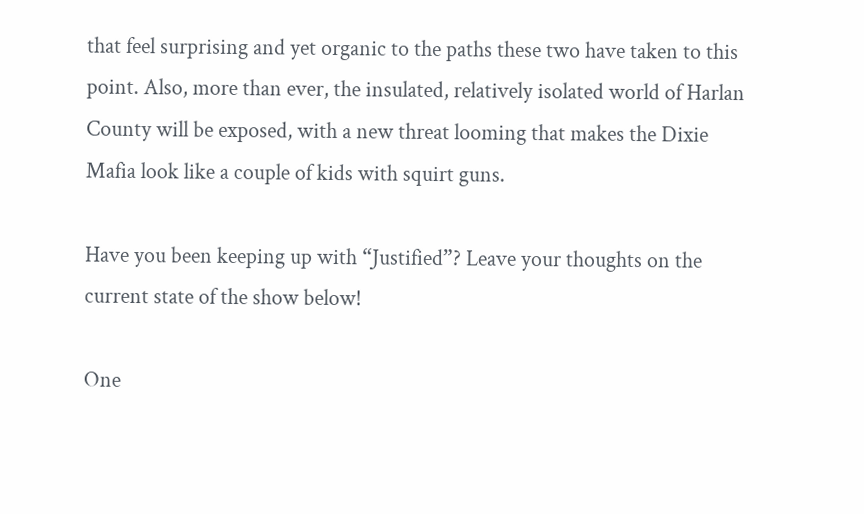that feel surprising and yet organic to the paths these two have taken to this point. Also, more than ever, the insulated, relatively isolated world of Harlan County will be exposed, with a new threat looming that makes the Dixie Mafia look like a couple of kids with squirt guns.

Have you been keeping up with “Justified”? Leave your thoughts on the current state of the show below!

One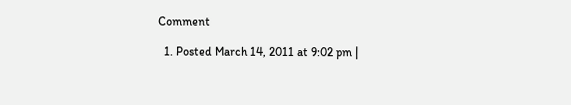Comment

  1. Posted March 14, 2011 at 9:02 pm |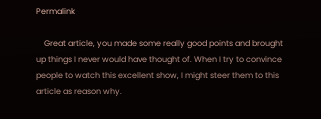Permalink

    Great article, you made some really good points and brought up things I never would have thought of. When I try to convince people to watch this excellent show, I might steer them to this article as reason why.